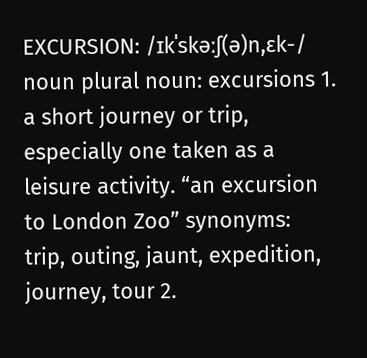EXCURSION: /ɪkˈskəːʃ(ə)n,ɛk-/ noun plural noun: excursions 1. a short journey or trip, especially one taken as a leisure activity. “an excursion to London Zoo” synonyms:    trip, outing, jaunt, expedition, journey, tour 2.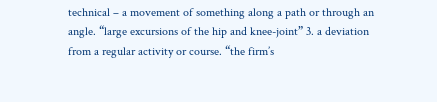technical – a movement of something along a path or through an angle. “large excursions of the hip and knee-joint” 3. a deviation from a regular activity or course. “the firm’s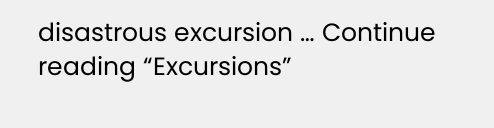disastrous excursion … Continue reading “Excursions”